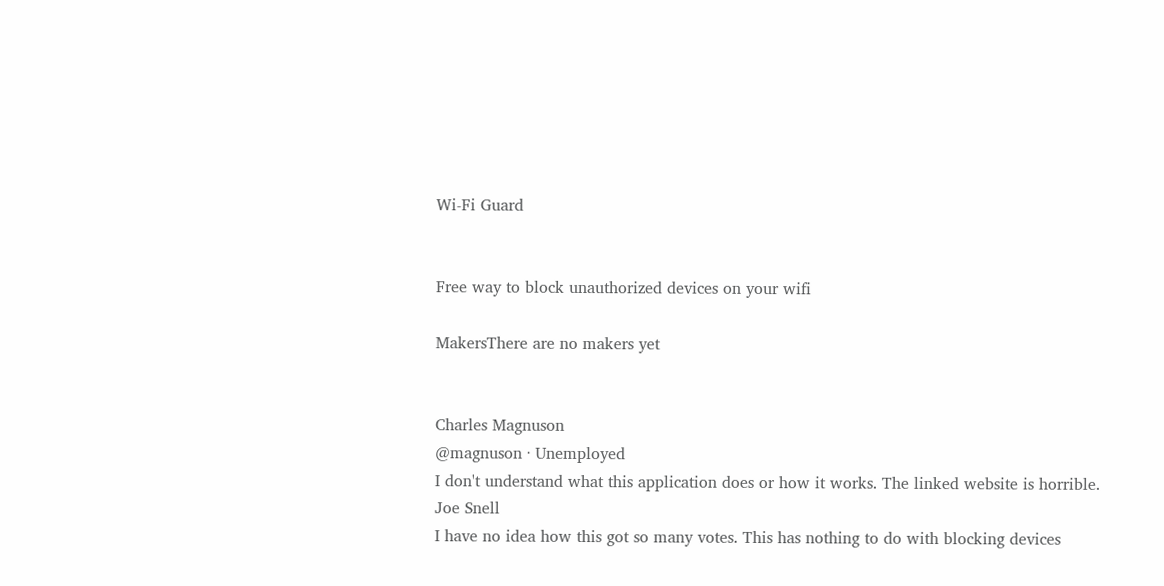Wi-Fi Guard


Free way to block unauthorized devices on your wifi

MakersThere are no makers yet


Charles Magnuson
@magnuson · Unemployed
I don't understand what this application does or how it works. The linked website is horrible.
Joe Snell
I have no idea how this got so many votes. This has nothing to do with blocking devices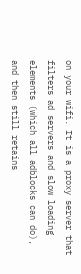on your wifi. It is a proxy server that filters ad servers and slow loading elements (which all adblocks can do), and then still retains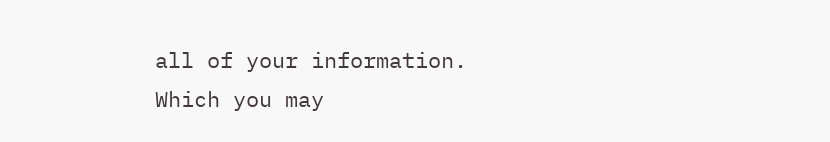all of your information. Which you may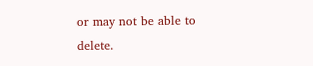or may not be able to delete.